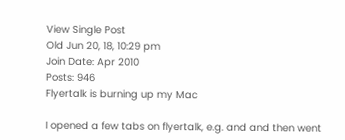View Single Post
Old Jun 20, 18, 10:29 pm
Join Date: Apr 2010
Posts: 946
Flyertalk is burning up my Mac

I opened a few tabs on flyertalk, e.g. and and then went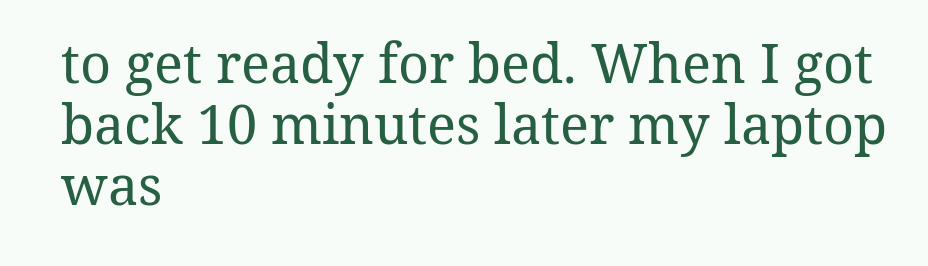to get ready for bed. When I got back 10 minutes later my laptop was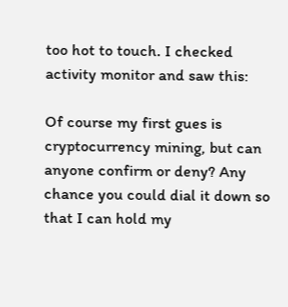too hot to touch. I checked activity monitor and saw this:

Of course my first gues is cryptocurrency mining, but can anyone confirm or deny? Any chance you could dial it down so that I can hold my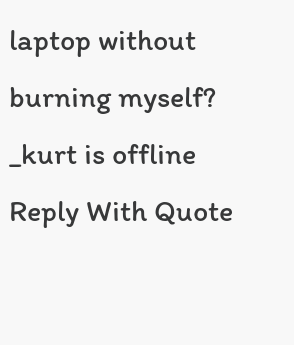laptop without burning myself?
_kurt is offline
Reply With Quote